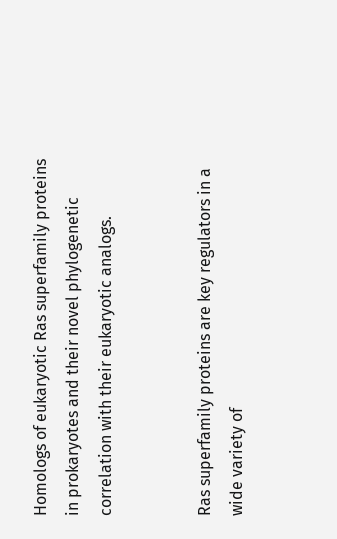Homologs of eukaryotic Ras superfamily proteins in prokaryotes and their novel phylogenetic correlation with their eukaryotic analogs.


Ras superfamily proteins are key regulators in a wide variety of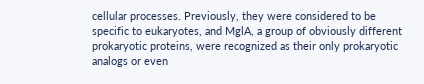cellular processes. Previously, they were considered to be specific to eukaryotes, and MglA, a group of obviously different prokaryotic proteins, were recognized as their only prokaryotic analogs or even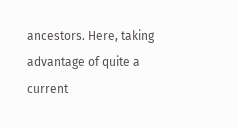ancestors. Here, taking advantage of quite a current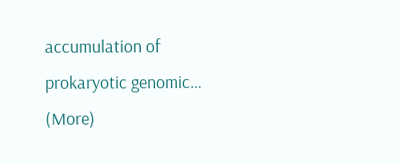accumulation of prokaryotic genomic… (More)